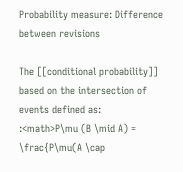Probability measure: Difference between revisions

The [[conditional probability]] based on the intersection of events defined as:
:<math>P\mu (B \mid A) = \frac{P\mu(A \cap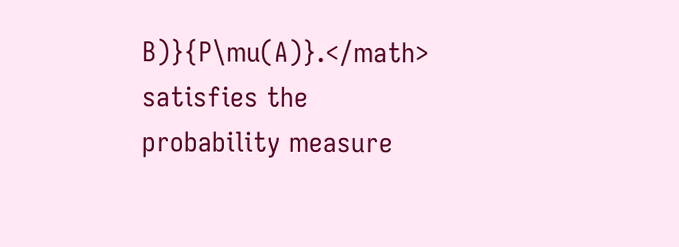B)}{P\mu(A)}.</math>
satisfies the probability measure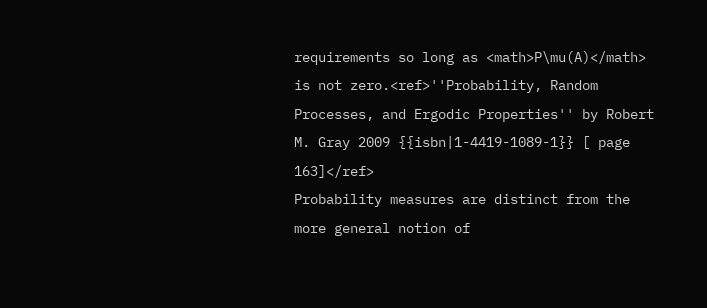requirements so long as <math>P\mu(A)</math> is not zero.<ref>''Probability, Random Processes, and Ergodic Properties'' by Robert M. Gray 2009 {{isbn|1-4419-1089-1}} [ page 163]</ref>
Probability measures are distinct from the more general notion of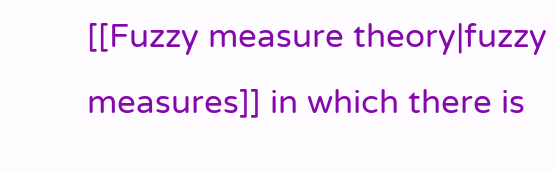[[Fuzzy measure theory|fuzzy measures]] in which there is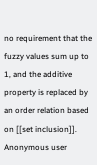no requirement that the fuzzy values sum up to 1, and the additive property is replaced by an order relation based on [[set inclusion]].
Anonymous user